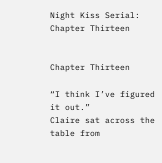Night Kiss Serial: Chapter Thirteen


Chapter Thirteen

“I think I’ve figured it out.”
Claire sat across the table from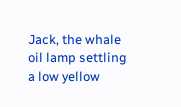Jack, the whale oil lamp settling a low yellow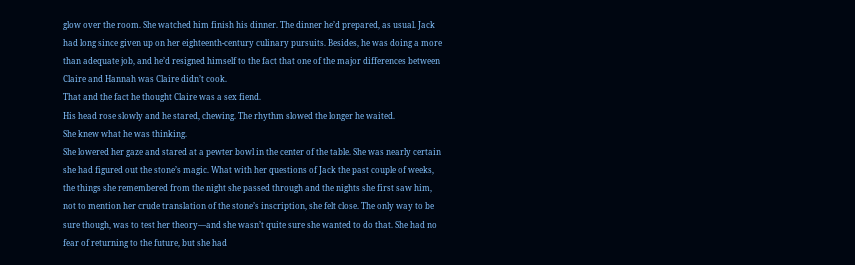glow over the room. She watched him finish his dinner. The dinner he’d prepared, as usual. Jack had long since given up on her eighteenth-century culinary pursuits. Besides, he was doing a more than adequate job, and he’d resigned himself to the fact that one of the major differences between Claire and Hannah was Claire didn’t cook.
That and the fact he thought Claire was a sex fiend.
His head rose slowly and he stared, chewing. The rhythm slowed the longer he waited.
She knew what he was thinking.
She lowered her gaze and stared at a pewter bowl in the center of the table. She was nearly certain she had figured out the stone’s magic. What with her questions of Jack the past couple of weeks, the things she remembered from the night she passed through and the nights she first saw him, not to mention her crude translation of the stone’s inscription, she felt close. The only way to be sure though, was to test her theory—and she wasn’t quite sure she wanted to do that. She had no fear of returning to the future, but she had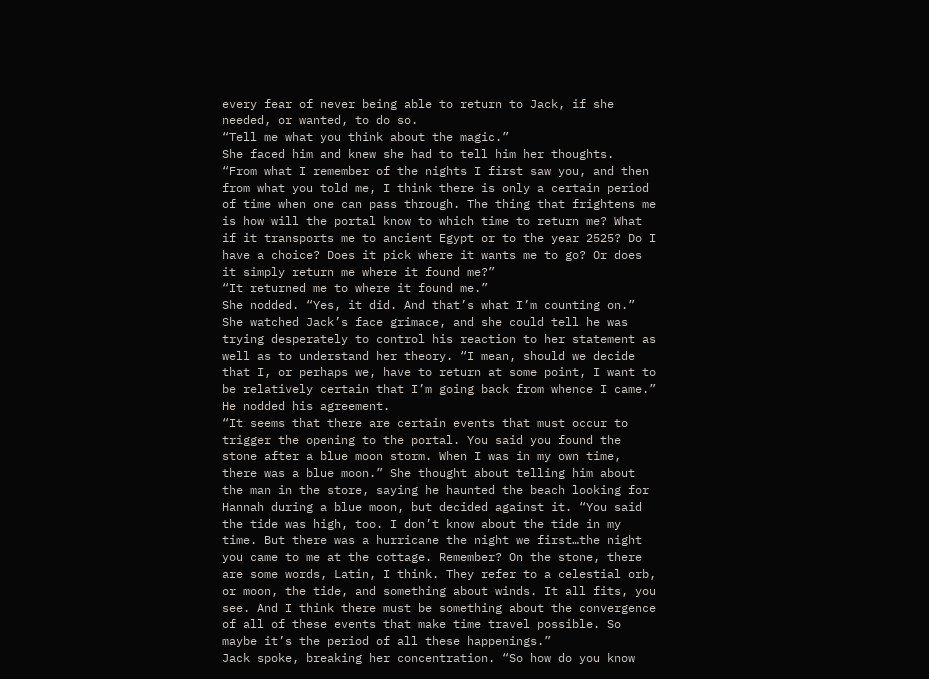every fear of never being able to return to Jack, if she needed, or wanted, to do so.
“Tell me what you think about the magic.”
She faced him and knew she had to tell him her thoughts.
“From what I remember of the nights I first saw you, and then from what you told me, I think there is only a certain period of time when one can pass through. The thing that frightens me is how will the portal know to which time to return me? What if it transports me to ancient Egypt or to the year 2525? Do I have a choice? Does it pick where it wants me to go? Or does it simply return me where it found me?”
“It returned me to where it found me.”
She nodded. “Yes, it did. And that’s what I’m counting on.” She watched Jack’s face grimace, and she could tell he was trying desperately to control his reaction to her statement as well as to understand her theory. “I mean, should we decide that I, or perhaps we, have to return at some point, I want to be relatively certain that I’m going back from whence I came.”
He nodded his agreement.
“It seems that there are certain events that must occur to trigger the opening to the portal. You said you found the stone after a blue moon storm. When I was in my own time, there was a blue moon.” She thought about telling him about the man in the store, saying he haunted the beach looking for Hannah during a blue moon, but decided against it. “You said the tide was high, too. I don’t know about the tide in my time. But there was a hurricane the night we first…the night you came to me at the cottage. Remember? On the stone, there are some words, Latin, I think. They refer to a celestial orb, or moon, the tide, and something about winds. It all fits, you see. And I think there must be something about the convergence of all of these events that make time travel possible. So maybe it’s the period of all these happenings.”
Jack spoke, breaking her concentration. “So how do you know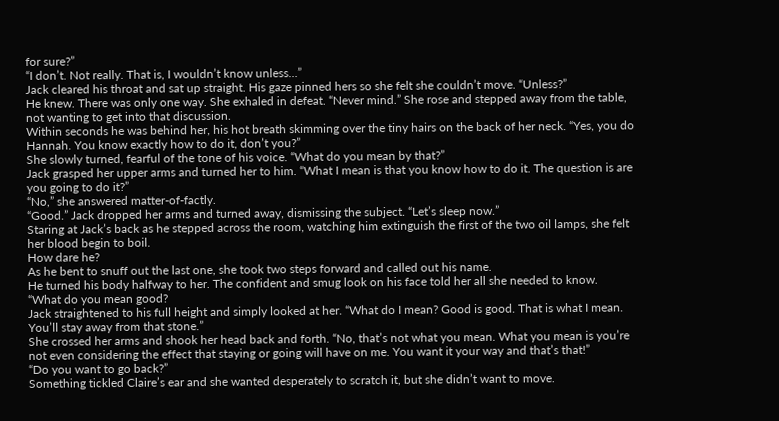for sure?”
“I don’t. Not really. That is, I wouldn’t know unless…”
Jack cleared his throat and sat up straight. His gaze pinned hers so she felt she couldn’t move. “Unless?”
He knew. There was only one way. She exhaled in defeat. “Never mind.” She rose and stepped away from the table, not wanting to get into that discussion.
Within seconds he was behind her, his hot breath skimming over the tiny hairs on the back of her neck. “Yes, you do Hannah. You know exactly how to do it, don’t you?”
She slowly turned, fearful of the tone of his voice. “What do you mean by that?”
Jack grasped her upper arms and turned her to him. “What I mean is that you know how to do it. The question is are you going to do it?”
“No,” she answered matter-of-factly.
“Good.” Jack dropped her arms and turned away, dismissing the subject. “Let’s sleep now.”
Staring at Jack’s back as he stepped across the room, watching him extinguish the first of the two oil lamps, she felt her blood begin to boil.
How dare he?
As he bent to snuff out the last one, she took two steps forward and called out his name.
He turned his body halfway to her. The confident and smug look on his face told her all she needed to know.
“What do you mean good?
Jack straightened to his full height and simply looked at her. “What do I mean? Good is good. That is what I mean. You’ll stay away from that stone.”
She crossed her arms and shook her head back and forth. “No, that’s not what you mean. What you mean is you’re not even considering the effect that staying or going will have on me. You want it your way and that’s that!”
“Do you want to go back?”
Something tickled Claire’s ear and she wanted desperately to scratch it, but she didn’t want to move.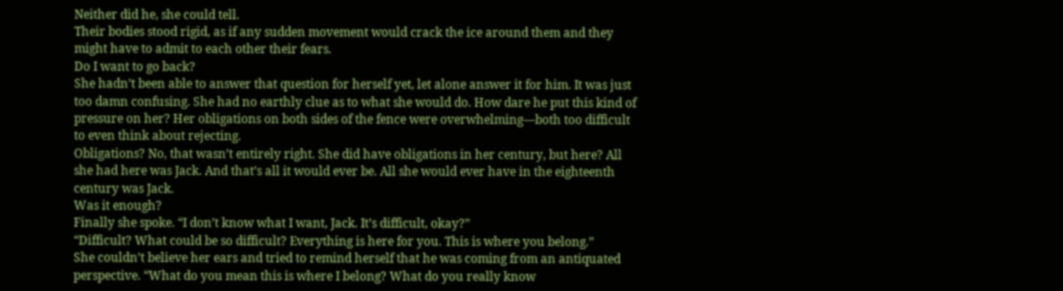Neither did he, she could tell.
Their bodies stood rigid, as if any sudden movement would crack the ice around them and they might have to admit to each other their fears.
Do I want to go back?
She hadn’t been able to answer that question for herself yet, let alone answer it for him. It was just too damn confusing. She had no earthly clue as to what she would do. How dare he put this kind of pressure on her? Her obligations on both sides of the fence were overwhelming—both too difficult to even think about rejecting.
Obligations? No, that wasn’t entirely right. She did have obligations in her century, but here? All she had here was Jack. And that’s all it would ever be. All she would ever have in the eighteenth century was Jack.
Was it enough?
Finally she spoke. “I don’t know what I want, Jack. It’s difficult, okay?”
“Difficult? What could be so difficult? Everything is here for you. This is where you belong.”
She couldn’t believe her ears and tried to remind herself that he was coming from an antiquated perspective. “What do you mean this is where I belong? What do you really know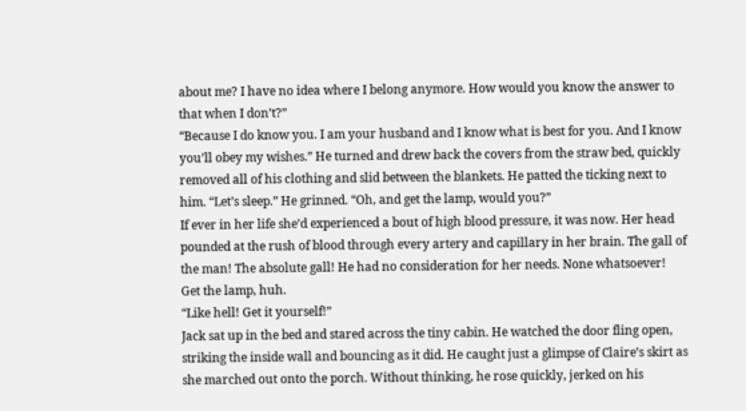about me? I have no idea where I belong anymore. How would you know the answer to that when I don’t?”
“Because I do know you. I am your husband and I know what is best for you. And I know you’ll obey my wishes.” He turned and drew back the covers from the straw bed, quickly removed all of his clothing and slid between the blankets. He patted the ticking next to him. “Let’s sleep.” He grinned. “Oh, and get the lamp, would you?”
If ever in her life she’d experienced a bout of high blood pressure, it was now. Her head pounded at the rush of blood through every artery and capillary in her brain. The gall of the man! The absolute gall! He had no consideration for her needs. None whatsoever!
Get the lamp, huh.
“Like hell! Get it yourself!”
Jack sat up in the bed and stared across the tiny cabin. He watched the door fling open, striking the inside wall and bouncing as it did. He caught just a glimpse of Claire’s skirt as she marched out onto the porch. Without thinking, he rose quickly, jerked on his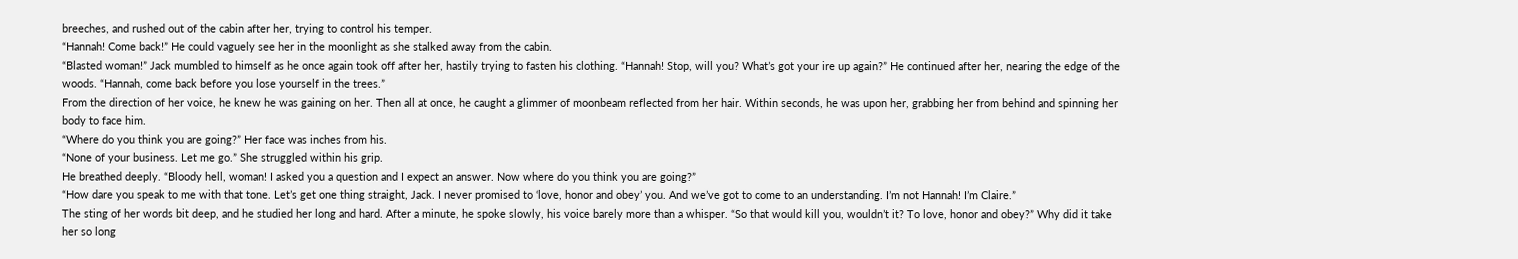breeches, and rushed out of the cabin after her, trying to control his temper.
“Hannah! Come back!” He could vaguely see her in the moonlight as she stalked away from the cabin.
“Blasted woman!” Jack mumbled to himself as he once again took off after her, hastily trying to fasten his clothing. “Hannah! Stop, will you? What’s got your ire up again?” He continued after her, nearing the edge of the woods. “Hannah, come back before you lose yourself in the trees.”
From the direction of her voice, he knew he was gaining on her. Then all at once, he caught a glimmer of moonbeam reflected from her hair. Within seconds, he was upon her, grabbing her from behind and spinning her body to face him.
“Where do you think you are going?” Her face was inches from his.
“None of your business. Let me go.” She struggled within his grip.
He breathed deeply. “Bloody hell, woman! I asked you a question and I expect an answer. Now where do you think you are going?”
“How dare you speak to me with that tone. Let’s get one thing straight, Jack. I never promised to ‘love, honor and obey’ you. And we’ve got to come to an understanding. I’m not Hannah! I’m Claire.”
The sting of her words bit deep, and he studied her long and hard. After a minute, he spoke slowly, his voice barely more than a whisper. “So that would kill you, wouldn’t it? To love, honor and obey?” Why did it take her so long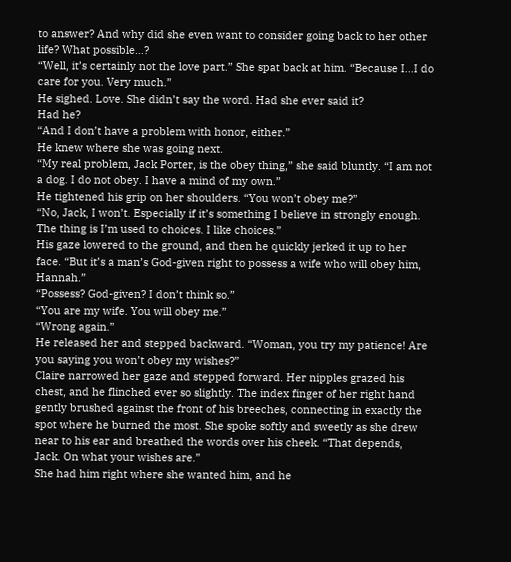to answer? And why did she even want to consider going back to her other life? What possible…?
“Well, it’s certainly not the love part.” She spat back at him. “Because I…I do care for you. Very much.”
He sighed. Love. She didn’t say the word. Had she ever said it?
Had he?
“And I don’t have a problem with honor, either.”
He knew where she was going next.
“My real problem, Jack Porter, is the obey thing,” she said bluntly. “I am not a dog. I do not obey. I have a mind of my own.”
He tightened his grip on her shoulders. “You won’t obey me?”
“No, Jack, I won’t. Especially if it’s something I believe in strongly enough. The thing is I’m used to choices. I like choices.”
His gaze lowered to the ground, and then he quickly jerked it up to her face. “But it’s a man’s God-given right to possess a wife who will obey him, Hannah.”
“Possess? God-given? I don’t think so.”
“You are my wife. You will obey me.”
“Wrong again.”
He released her and stepped backward. “Woman, you try my patience! Are you saying you won’t obey my wishes?”
Claire narrowed her gaze and stepped forward. Her nipples grazed his chest, and he flinched ever so slightly. The index finger of her right hand gently brushed against the front of his breeches, connecting in exactly the spot where he burned the most. She spoke softly and sweetly as she drew near to his ear and breathed the words over his cheek. “That depends, Jack. On what your wishes are.”
She had him right where she wanted him, and he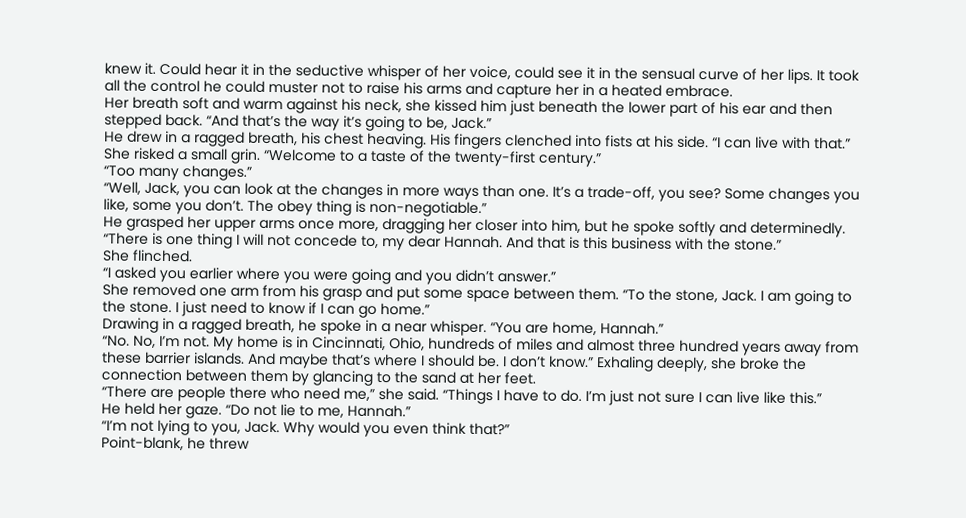knew it. Could hear it in the seductive whisper of her voice, could see it in the sensual curve of her lips. It took all the control he could muster not to raise his arms and capture her in a heated embrace.
Her breath soft and warm against his neck, she kissed him just beneath the lower part of his ear and then stepped back. “And that’s the way it’s going to be, Jack.”
He drew in a ragged breath, his chest heaving. His fingers clenched into fists at his side. “I can live with that.”
She risked a small grin. “Welcome to a taste of the twenty-first century.”
“Too many changes.”
“Well, Jack, you can look at the changes in more ways than one. It’s a trade-off, you see? Some changes you like, some you don’t. The obey thing is non-negotiable.”
He grasped her upper arms once more, dragging her closer into him, but he spoke softly and determinedly. “There is one thing I will not concede to, my dear Hannah. And that is this business with the stone.”
She flinched.
“I asked you earlier where you were going and you didn’t answer.”
She removed one arm from his grasp and put some space between them. “To the stone, Jack. I am going to the stone. I just need to know if I can go home.”
Drawing in a ragged breath, he spoke in a near whisper. “You are home, Hannah.”
“No. No, I’m not. My home is in Cincinnati, Ohio, hundreds of miles and almost three hundred years away from these barrier islands. And maybe that’s where I should be. I don’t know.” Exhaling deeply, she broke the connection between them by glancing to the sand at her feet.
“There are people there who need me,” she said. “Things I have to do. I’m just not sure I can live like this.”
He held her gaze. “Do not lie to me, Hannah.”
“I’m not lying to you, Jack. Why would you even think that?”
Point-blank, he threw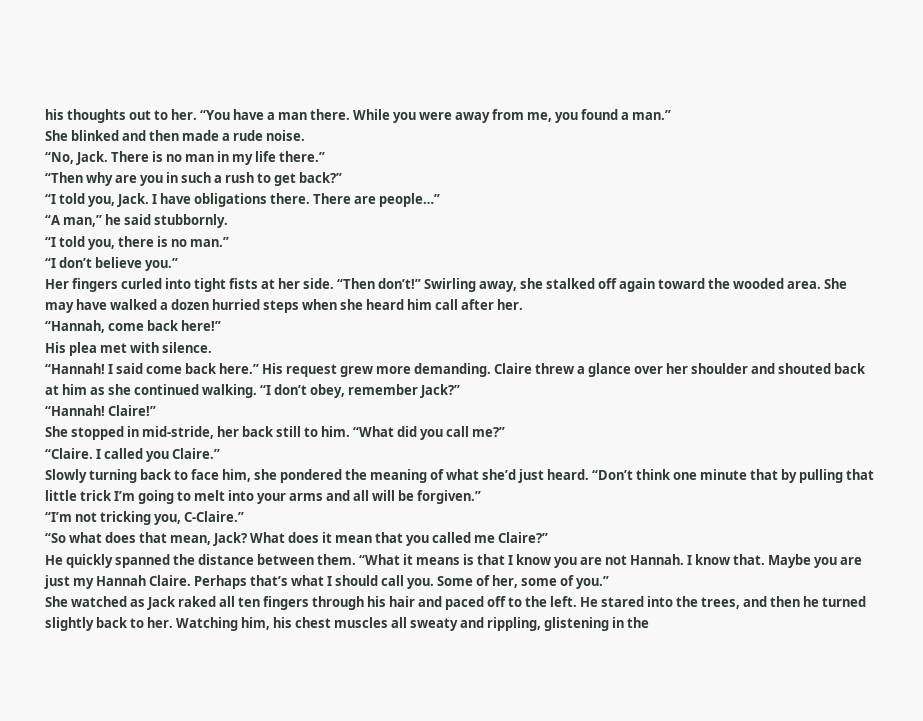his thoughts out to her. “You have a man there. While you were away from me, you found a man.”
She blinked and then made a rude noise.
“No, Jack. There is no man in my life there.”
“Then why are you in such a rush to get back?”
“I told you, Jack. I have obligations there. There are people…”
“A man,” he said stubbornly.
“I told you, there is no man.”
“I don’t believe you.”
Her fingers curled into tight fists at her side. “Then don’t!” Swirling away, she stalked off again toward the wooded area. She may have walked a dozen hurried steps when she heard him call after her.
“Hannah, come back here!”
His plea met with silence.
“Hannah! I said come back here.” His request grew more demanding. Claire threw a glance over her shoulder and shouted back at him as she continued walking. “I don’t obey, remember Jack?”
“Hannah! Claire!”
She stopped in mid-stride, her back still to him. “What did you call me?”
“Claire. I called you Claire.”
Slowly turning back to face him, she pondered the meaning of what she’d just heard. “Don’t think one minute that by pulling that little trick I’m going to melt into your arms and all will be forgiven.”
“I’m not tricking you, C-Claire.”
“So what does that mean, Jack? What does it mean that you called me Claire?”
He quickly spanned the distance between them. “What it means is that I know you are not Hannah. I know that. Maybe you are just my Hannah Claire. Perhaps that’s what I should call you. Some of her, some of you.”
She watched as Jack raked all ten fingers through his hair and paced off to the left. He stared into the trees, and then he turned slightly back to her. Watching him, his chest muscles all sweaty and rippling, glistening in the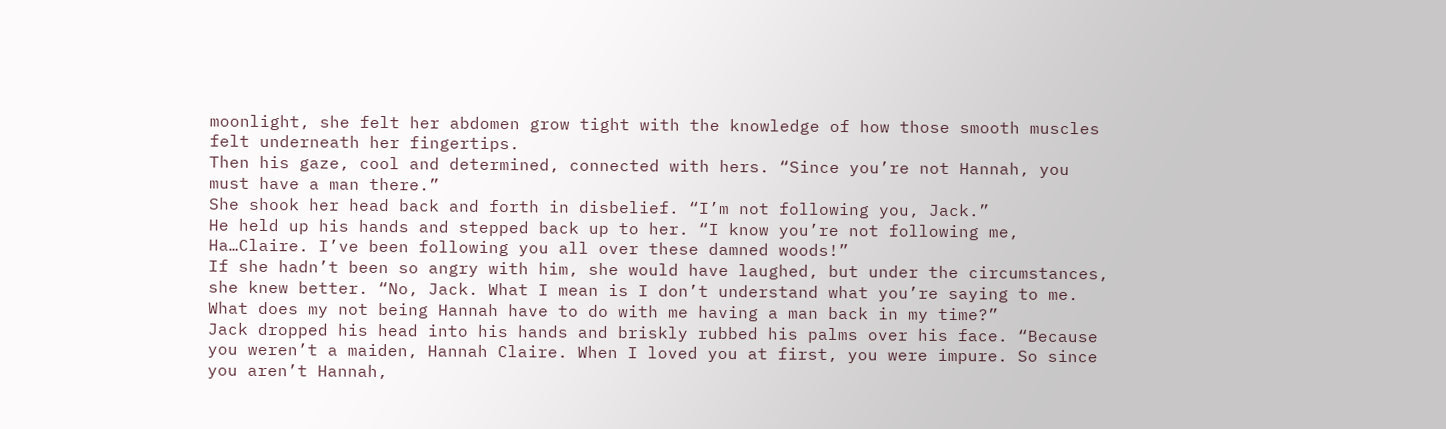moonlight, she felt her abdomen grow tight with the knowledge of how those smooth muscles felt underneath her fingertips.
Then his gaze, cool and determined, connected with hers. “Since you’re not Hannah, you must have a man there.”
She shook her head back and forth in disbelief. “I’m not following you, Jack.”
He held up his hands and stepped back up to her. “I know you’re not following me, Ha…Claire. I’ve been following you all over these damned woods!”
If she hadn’t been so angry with him, she would have laughed, but under the circumstances, she knew better. “No, Jack. What I mean is I don’t understand what you’re saying to me. What does my not being Hannah have to do with me having a man back in my time?”
Jack dropped his head into his hands and briskly rubbed his palms over his face. “Because you weren’t a maiden, Hannah Claire. When I loved you at first, you were impure. So since you aren’t Hannah,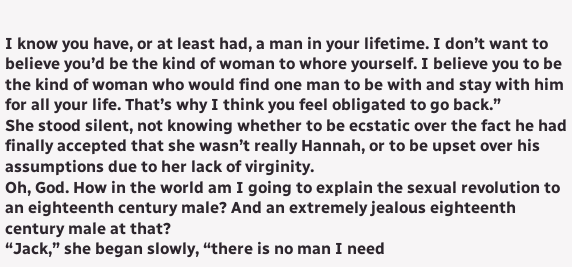I know you have, or at least had, a man in your lifetime. I don’t want to believe you’d be the kind of woman to whore yourself. I believe you to be the kind of woman who would find one man to be with and stay with him for all your life. That’s why I think you feel obligated to go back.”
She stood silent, not knowing whether to be ecstatic over the fact he had finally accepted that she wasn’t really Hannah, or to be upset over his assumptions due to her lack of virginity.
Oh, God. How in the world am I going to explain the sexual revolution to an eighteenth century male? And an extremely jealous eighteenth century male at that?
“Jack,” she began slowly, “there is no man I need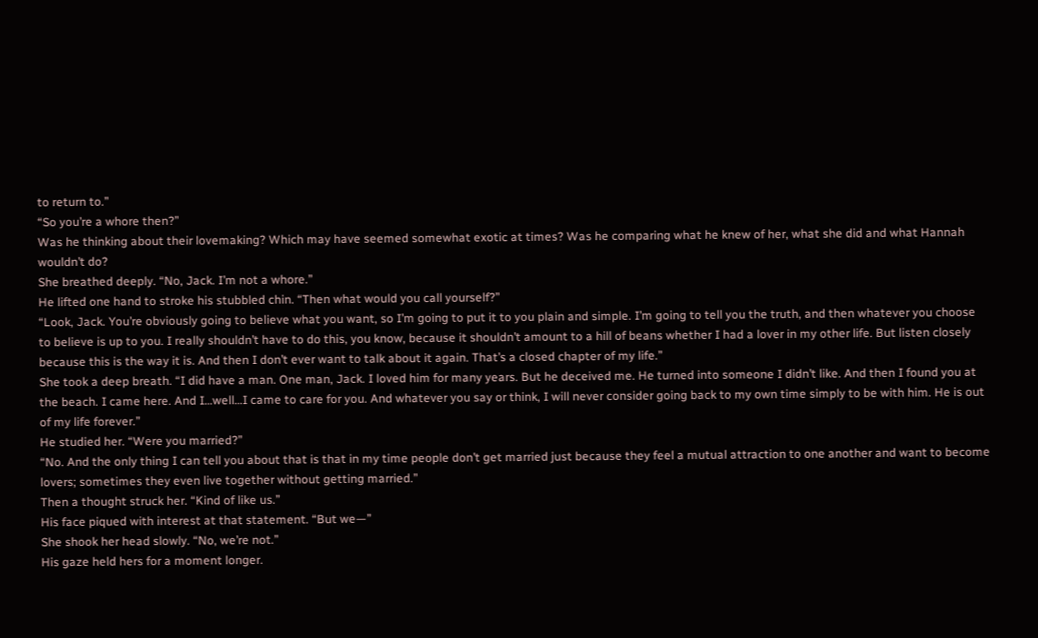to return to.”
“So you’re a whore then?”
Was he thinking about their lovemaking? Which may have seemed somewhat exotic at times? Was he comparing what he knew of her, what she did and what Hannah wouldn’t do?
She breathed deeply. “No, Jack. I’m not a whore.”
He lifted one hand to stroke his stubbled chin. “Then what would you call yourself?”
“Look, Jack. You’re obviously going to believe what you want, so I’m going to put it to you plain and simple. I’m going to tell you the truth, and then whatever you choose to believe is up to you. I really shouldn’t have to do this, you know, because it shouldn’t amount to a hill of beans whether I had a lover in my other life. But listen closely because this is the way it is. And then I don’t ever want to talk about it again. That’s a closed chapter of my life.”
She took a deep breath. “I did have a man. One man, Jack. I loved him for many years. But he deceived me. He turned into someone I didn’t like. And then I found you at the beach. I came here. And I…well…I came to care for you. And whatever you say or think, I will never consider going back to my own time simply to be with him. He is out of my life forever.”
He studied her. “Were you married?”
“No. And the only thing I can tell you about that is that in my time people don’t get married just because they feel a mutual attraction to one another and want to become lovers; sometimes they even live together without getting married.”
Then a thought struck her. “Kind of like us.”
His face piqued with interest at that statement. “But we—”
She shook her head slowly. “No, we’re not.”
His gaze held hers for a moment longer.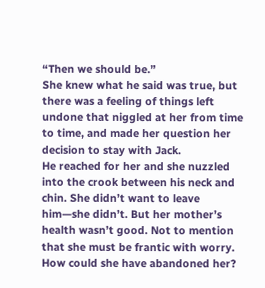“Then we should be.”
She knew what he said was true, but there was a feeling of things left undone that niggled at her from time to time, and made her question her decision to stay with Jack.
He reached for her and she nuzzled into the crook between his neck and chin. She didn’t want to leave him—she didn’t. But her mother’s health wasn’t good. Not to mention that she must be frantic with worry. How could she have abandoned her?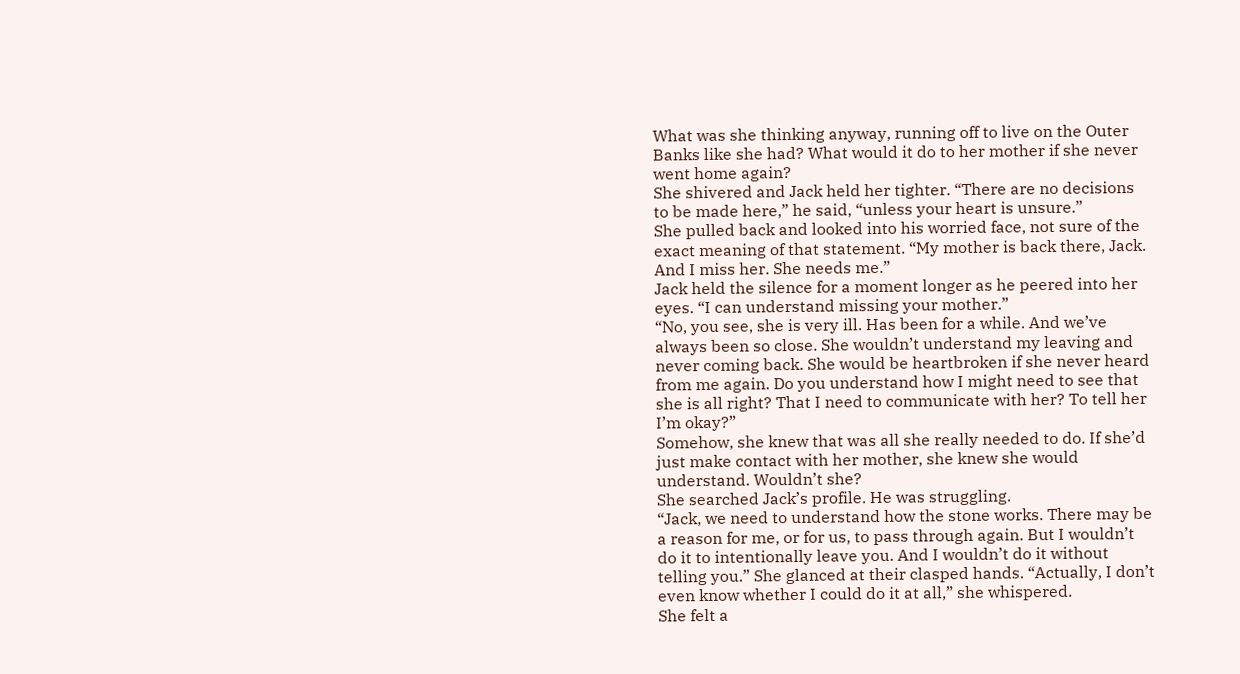What was she thinking anyway, running off to live on the Outer Banks like she had? What would it do to her mother if she never went home again?
She shivered and Jack held her tighter. “There are no decisions to be made here,” he said, “unless your heart is unsure.”
She pulled back and looked into his worried face, not sure of the exact meaning of that statement. “My mother is back there, Jack. And I miss her. She needs me.”
Jack held the silence for a moment longer as he peered into her eyes. “I can understand missing your mother.”
“No, you see, she is very ill. Has been for a while. And we’ve always been so close. She wouldn’t understand my leaving and never coming back. She would be heartbroken if she never heard from me again. Do you understand how I might need to see that she is all right? That I need to communicate with her? To tell her I’m okay?”
Somehow, she knew that was all she really needed to do. If she’d just make contact with her mother, she knew she would understand. Wouldn’t she?
She searched Jack’s profile. He was struggling.
“Jack, we need to understand how the stone works. There may be a reason for me, or for us, to pass through again. But I wouldn’t do it to intentionally leave you. And I wouldn’t do it without telling you.” She glanced at their clasped hands. “Actually, I don’t even know whether I could do it at all,” she whispered.
She felt a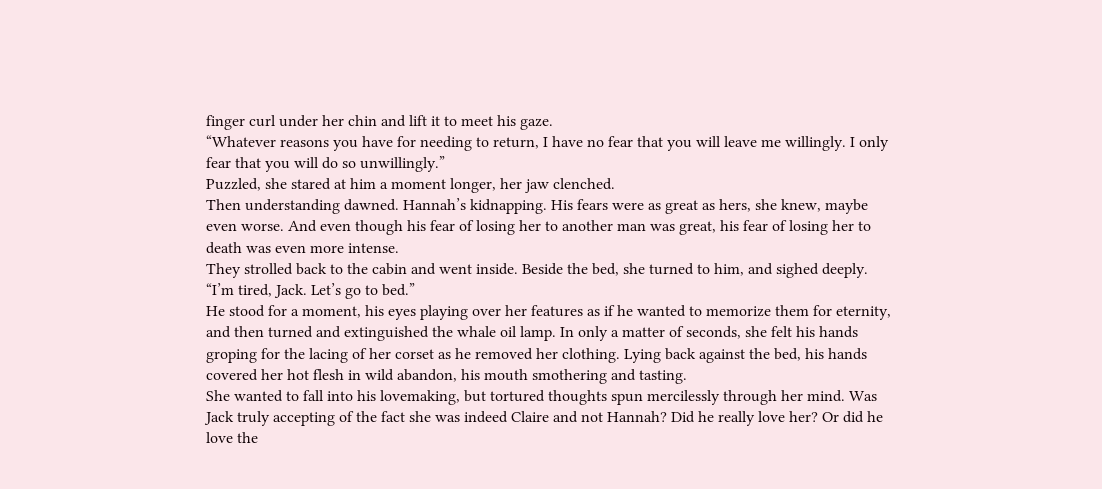finger curl under her chin and lift it to meet his gaze.
“Whatever reasons you have for needing to return, I have no fear that you will leave me willingly. I only fear that you will do so unwillingly.”
Puzzled, she stared at him a moment longer, her jaw clenched.
Then understanding dawned. Hannah’s kidnapping. His fears were as great as hers, she knew, maybe even worse. And even though his fear of losing her to another man was great, his fear of losing her to death was even more intense.
They strolled back to the cabin and went inside. Beside the bed, she turned to him, and sighed deeply. “I’m tired, Jack. Let’s go to bed.”
He stood for a moment, his eyes playing over her features as if he wanted to memorize them for eternity, and then turned and extinguished the whale oil lamp. In only a matter of seconds, she felt his hands groping for the lacing of her corset as he removed her clothing. Lying back against the bed, his hands covered her hot flesh in wild abandon, his mouth smothering and tasting.
She wanted to fall into his lovemaking, but tortured thoughts spun mercilessly through her mind. Was Jack truly accepting of the fact she was indeed Claire and not Hannah? Did he really love her? Or did he love the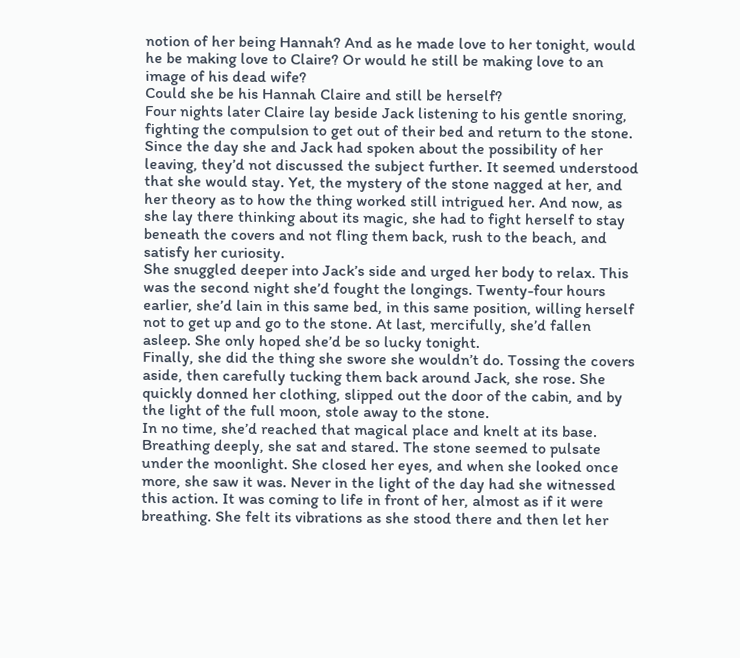notion of her being Hannah? And as he made love to her tonight, would he be making love to Claire? Or would he still be making love to an image of his dead wife?
Could she be his Hannah Claire and still be herself?
Four nights later Claire lay beside Jack listening to his gentle snoring, fighting the compulsion to get out of their bed and return to the stone. Since the day she and Jack had spoken about the possibility of her leaving, they’d not discussed the subject further. It seemed understood that she would stay. Yet, the mystery of the stone nagged at her, and her theory as to how the thing worked still intrigued her. And now, as she lay there thinking about its magic, she had to fight herself to stay beneath the covers and not fling them back, rush to the beach, and satisfy her curiosity.
She snuggled deeper into Jack’s side and urged her body to relax. This was the second night she’d fought the longings. Twenty-four hours earlier, she’d lain in this same bed, in this same position, willing herself not to get up and go to the stone. At last, mercifully, she’d fallen asleep. She only hoped she’d be so lucky tonight.
Finally, she did the thing she swore she wouldn’t do. Tossing the covers aside, then carefully tucking them back around Jack, she rose. She quickly donned her clothing, slipped out the door of the cabin, and by the light of the full moon, stole away to the stone.
In no time, she’d reached that magical place and knelt at its base.
Breathing deeply, she sat and stared. The stone seemed to pulsate under the moonlight. She closed her eyes, and when she looked once more, she saw it was. Never in the light of the day had she witnessed this action. It was coming to life in front of her, almost as if it were breathing. She felt its vibrations as she stood there and then let her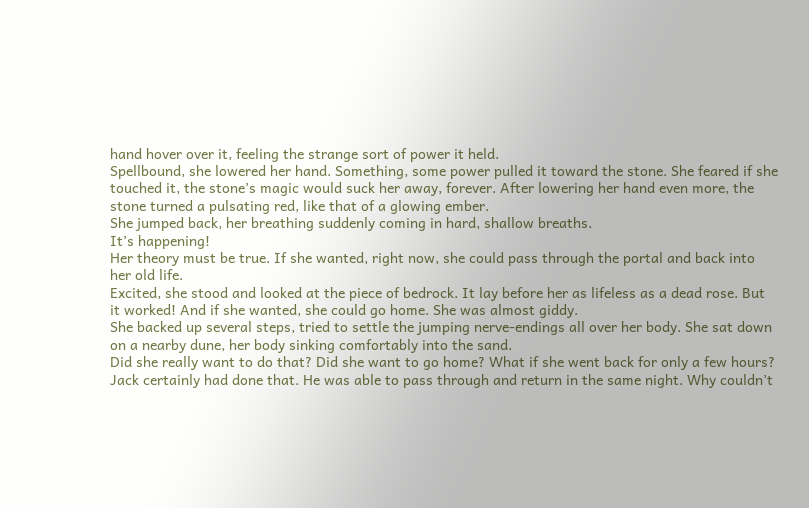hand hover over it, feeling the strange sort of power it held.
Spellbound, she lowered her hand. Something, some power pulled it toward the stone. She feared if she touched it, the stone’s magic would suck her away, forever. After lowering her hand even more, the stone turned a pulsating red, like that of a glowing ember.
She jumped back, her breathing suddenly coming in hard, shallow breaths.
It’s happening!
Her theory must be true. If she wanted, right now, she could pass through the portal and back into her old life.
Excited, she stood and looked at the piece of bedrock. It lay before her as lifeless as a dead rose. But it worked! And if she wanted, she could go home. She was almost giddy.
She backed up several steps, tried to settle the jumping nerve-endings all over her body. She sat down on a nearby dune, her body sinking comfortably into the sand.
Did she really want to do that? Did she want to go home? What if she went back for only a few hours? Jack certainly had done that. He was able to pass through and return in the same night. Why couldn’t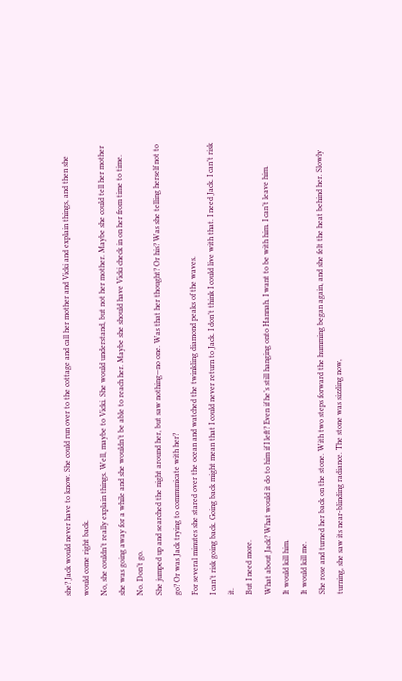she? Jack would never have to know. She could run over to the cottage and call her mother and Vicki and explain things, and then she would come right back.
No, she couldn’t really explain things. Well, maybe to Vicki. She would understand, but not her mother. Maybe she could tell her mother she was going away for a while and she wouldn’t be able to reach her. Maybe she should have Vicki check in on her from time to time.
No. Don’t go.
She jumped up and searched the night around her, but saw nothing—no one. Was that her thought? Or his? Was she telling herself not to go? Or was Jack trying to communicate with her?
For several minutes she stared over the ocean and watched the twinkling diamond peaks of the waves.
I can’t risk going back. Going back might mean that I could never return to Jack. I don’t think I could live with that. I need Jack. I can’t risk it.
But I need more.
What about Jack? What would it do to him if I left? Even if he’s still hanging onto Hannah. I want to be with him. I can’t leave him.
It would kill him.
It would kill me.
She rose and turned her back on the stone. With two steps forward the humming began again, and she felt the heat behind her. Slowly turning, she saw its near-blinding radiance. The stone was sizzling now,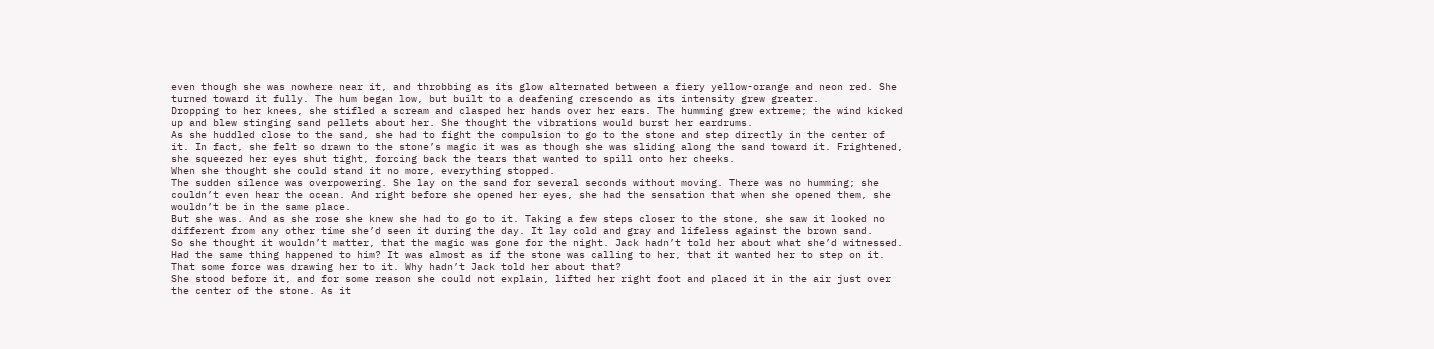even though she was nowhere near it, and throbbing as its glow alternated between a fiery yellow-orange and neon red. She turned toward it fully. The hum began low, but built to a deafening crescendo as its intensity grew greater.
Dropping to her knees, she stifled a scream and clasped her hands over her ears. The humming grew extreme; the wind kicked up and blew stinging sand pellets about her. She thought the vibrations would burst her eardrums.
As she huddled close to the sand, she had to fight the compulsion to go to the stone and step directly in the center of it. In fact, she felt so drawn to the stone’s magic it was as though she was sliding along the sand toward it. Frightened, she squeezed her eyes shut tight, forcing back the tears that wanted to spill onto her cheeks.
When she thought she could stand it no more, everything stopped.
The sudden silence was overpowering. She lay on the sand for several seconds without moving. There was no humming; she couldn’t even hear the ocean. And right before she opened her eyes, she had the sensation that when she opened them, she wouldn’t be in the same place.
But she was. And as she rose she knew she had to go to it. Taking a few steps closer to the stone, she saw it looked no different from any other time she’d seen it during the day. It lay cold and gray and lifeless against the brown sand.
So she thought it wouldn’t matter, that the magic was gone for the night. Jack hadn’t told her about what she’d witnessed. Had the same thing happened to him? It was almost as if the stone was calling to her, that it wanted her to step on it. That some force was drawing her to it. Why hadn’t Jack told her about that?
She stood before it, and for some reason she could not explain, lifted her right foot and placed it in the air just over the center of the stone. As it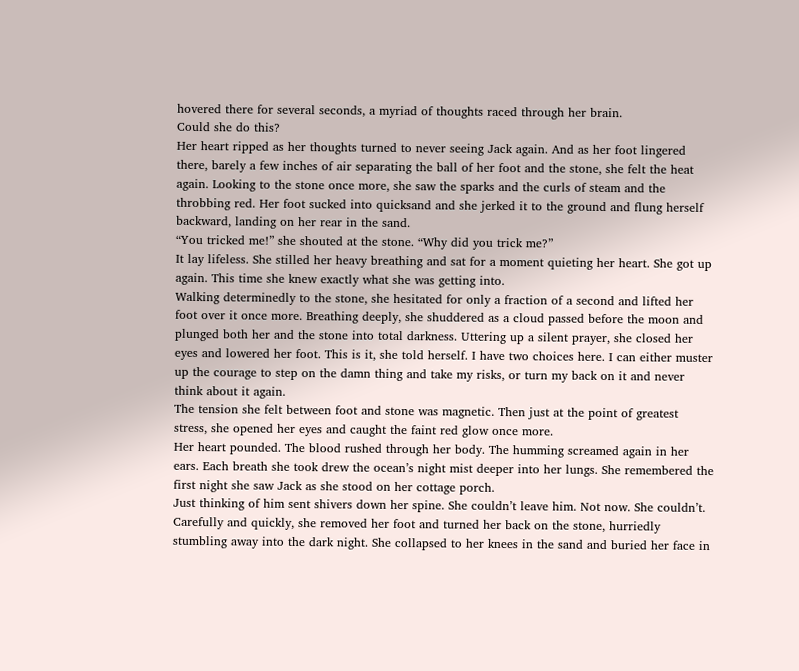hovered there for several seconds, a myriad of thoughts raced through her brain.
Could she do this?
Her heart ripped as her thoughts turned to never seeing Jack again. And as her foot lingered there, barely a few inches of air separating the ball of her foot and the stone, she felt the heat again. Looking to the stone once more, she saw the sparks and the curls of steam and the throbbing red. Her foot sucked into quicksand and she jerked it to the ground and flung herself backward, landing on her rear in the sand.
“You tricked me!” she shouted at the stone. “Why did you trick me?”
It lay lifeless. She stilled her heavy breathing and sat for a moment quieting her heart. She got up again. This time she knew exactly what she was getting into.
Walking determinedly to the stone, she hesitated for only a fraction of a second and lifted her foot over it once more. Breathing deeply, she shuddered as a cloud passed before the moon and plunged both her and the stone into total darkness. Uttering up a silent prayer, she closed her eyes and lowered her foot. This is it, she told herself. I have two choices here. I can either muster up the courage to step on the damn thing and take my risks, or turn my back on it and never think about it again.
The tension she felt between foot and stone was magnetic. Then just at the point of greatest stress, she opened her eyes and caught the faint red glow once more.
Her heart pounded. The blood rushed through her body. The humming screamed again in her ears. Each breath she took drew the ocean’s night mist deeper into her lungs. She remembered the first night she saw Jack as she stood on her cottage porch.
Just thinking of him sent shivers down her spine. She couldn’t leave him. Not now. She couldn’t.
Carefully and quickly, she removed her foot and turned her back on the stone, hurriedly stumbling away into the dark night. She collapsed to her knees in the sand and buried her face in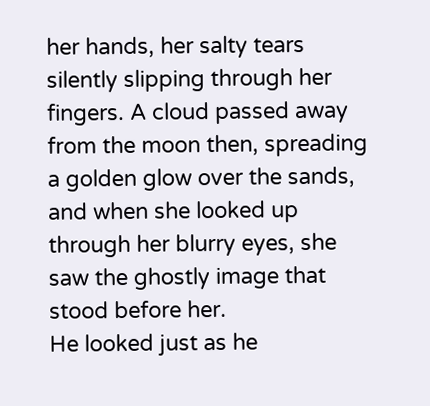her hands, her salty tears silently slipping through her fingers. A cloud passed away from the moon then, spreading a golden glow over the sands, and when she looked up through her blurry eyes, she saw the ghostly image that stood before her.
He looked just as he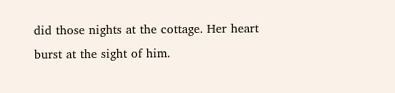did those nights at the cottage. Her heart burst at the sight of him.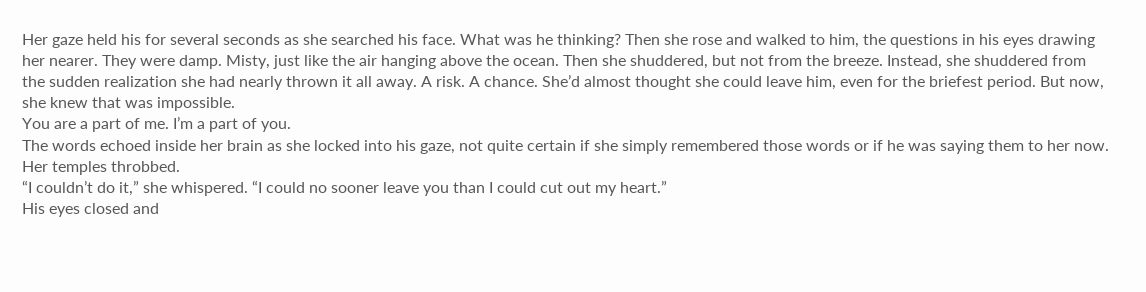Her gaze held his for several seconds as she searched his face. What was he thinking? Then she rose and walked to him, the questions in his eyes drawing her nearer. They were damp. Misty, just like the air hanging above the ocean. Then she shuddered, but not from the breeze. Instead, she shuddered from the sudden realization she had nearly thrown it all away. A risk. A chance. She’d almost thought she could leave him, even for the briefest period. But now, she knew that was impossible.
You are a part of me. I’m a part of you.
The words echoed inside her brain as she locked into his gaze, not quite certain if she simply remembered those words or if he was saying them to her now.
Her temples throbbed.
“I couldn’t do it,” she whispered. “I could no sooner leave you than I could cut out my heart.”
His eyes closed and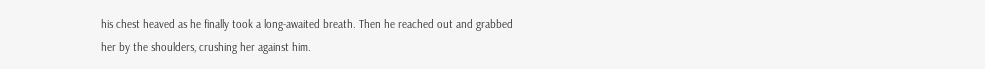his chest heaved as he finally took a long-awaited breath. Then he reached out and grabbed her by the shoulders, crushing her against him.